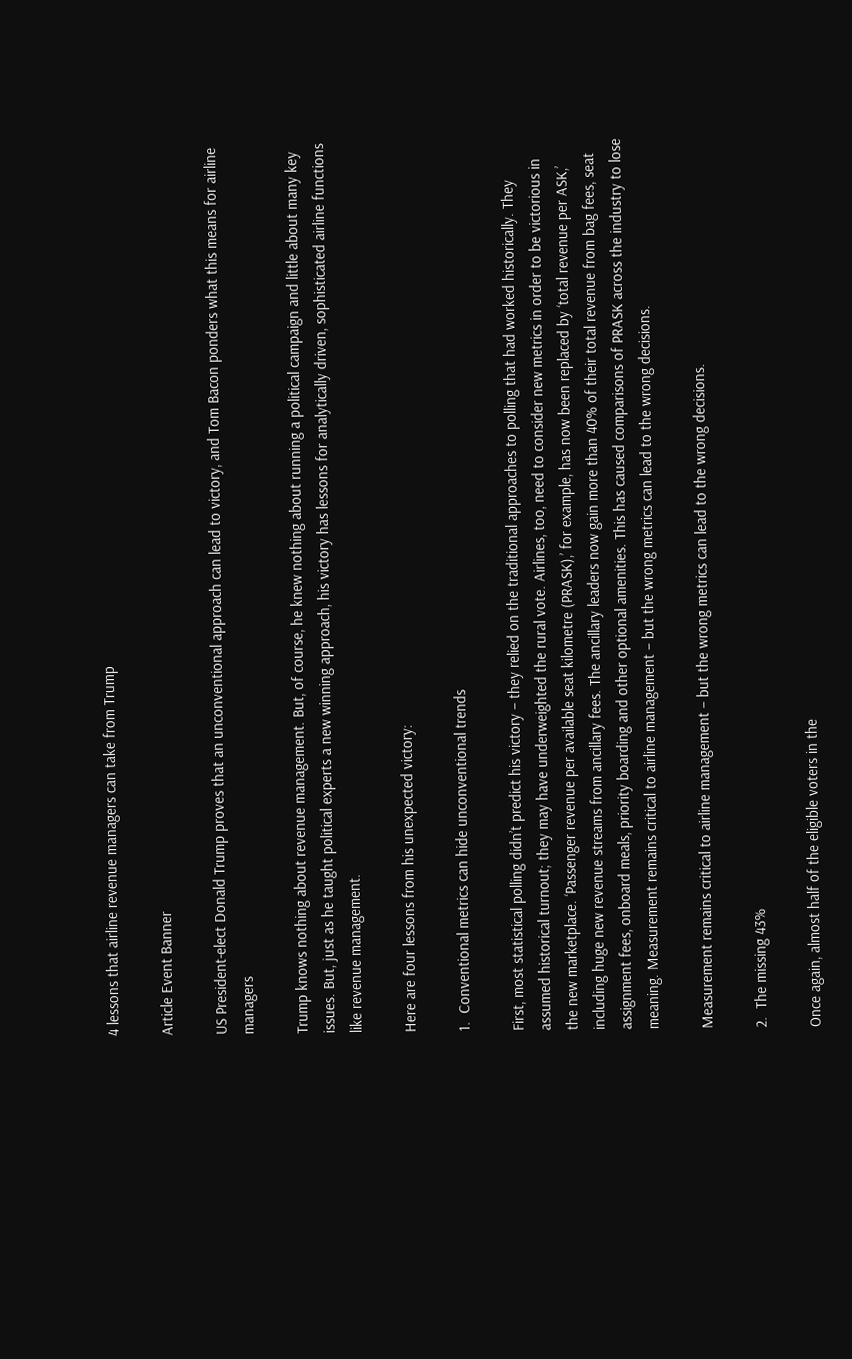4 lessons that airline revenue managers can take from Trump

Article Event Banner

US President-elect Donald Trump proves that an unconventional approach can lead to victory, and Tom Bacon ponders what this means for airline managers

Trump knows nothing about revenue management. But, of course, he knew nothing about running a political campaign and little about many key issues. But, just as he taught political experts a new winning approach, his victory has lessons for analytically driven, sophisticated airline functions like revenue management.

Here are four lessons from his unexpected victory:

1.  Conventional metrics can hide unconventional trends

First, most statistical polling didn’t predict his victory – they relied on the traditional approaches to polling that had worked historically. They assumed historical turnout; they may have underweighted the rural vote. Airlines, too, need to consider new metrics in order to be victorious in the new marketplace. ‘Passenger revenue per available seat kilometre (PRASK),’ for example, has now been replaced by ‘total revenue per ASK,’ including huge new revenue streams from ancillary fees. The ancillary leaders now gain more than 40% of their total revenue from bag fees, seat assignment fees, onboard meals, priority boarding and other optional amenities. This has caused comparisons of PRASK across the industry to lose meaning. Measurement remains critical to airline management – but the wrong metrics can lead to the wrong decisions.

Measurement remains critical to airline management – but the wrong metrics can lead to the wrong decisions.

2.  The missing 43%

Once again, almost half of the eligible voters in the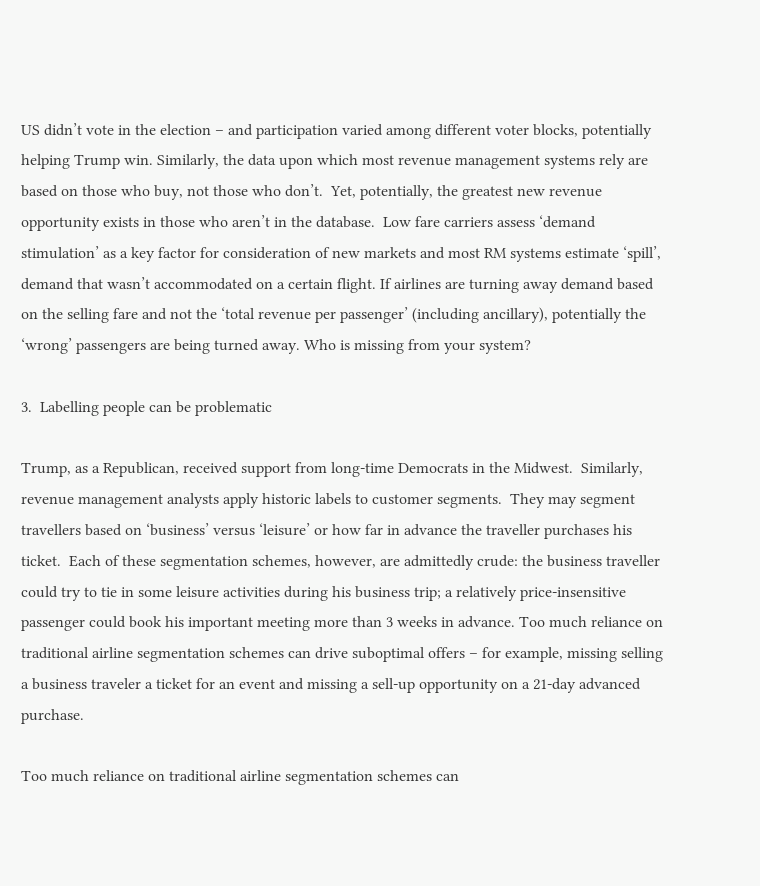US didn’t vote in the election – and participation varied among different voter blocks, potentially helping Trump win. Similarly, the data upon which most revenue management systems rely are based on those who buy, not those who don’t.  Yet, potentially, the greatest new revenue opportunity exists in those who aren’t in the database.  Low fare carriers assess ‘demand stimulation’ as a key factor for consideration of new markets and most RM systems estimate ‘spill’, demand that wasn’t accommodated on a certain flight. If airlines are turning away demand based on the selling fare and not the ‘total revenue per passenger’ (including ancillary), potentially the ‘wrong’ passengers are being turned away. Who is missing from your system?

3.  Labelling people can be problematic

Trump, as a Republican, received support from long-time Democrats in the Midwest.  Similarly, revenue management analysts apply historic labels to customer segments.  They may segment travellers based on ‘business’ versus ‘leisure’ or how far in advance the traveller purchases his ticket.  Each of these segmentation schemes, however, are admittedly crude: the business traveller could try to tie in some leisure activities during his business trip; a relatively price-insensitive passenger could book his important meeting more than 3 weeks in advance. Too much reliance on traditional airline segmentation schemes can drive suboptimal offers – for example, missing selling a business traveler a ticket for an event and missing a sell-up opportunity on a 21-day advanced purchase.

Too much reliance on traditional airline segmentation schemes can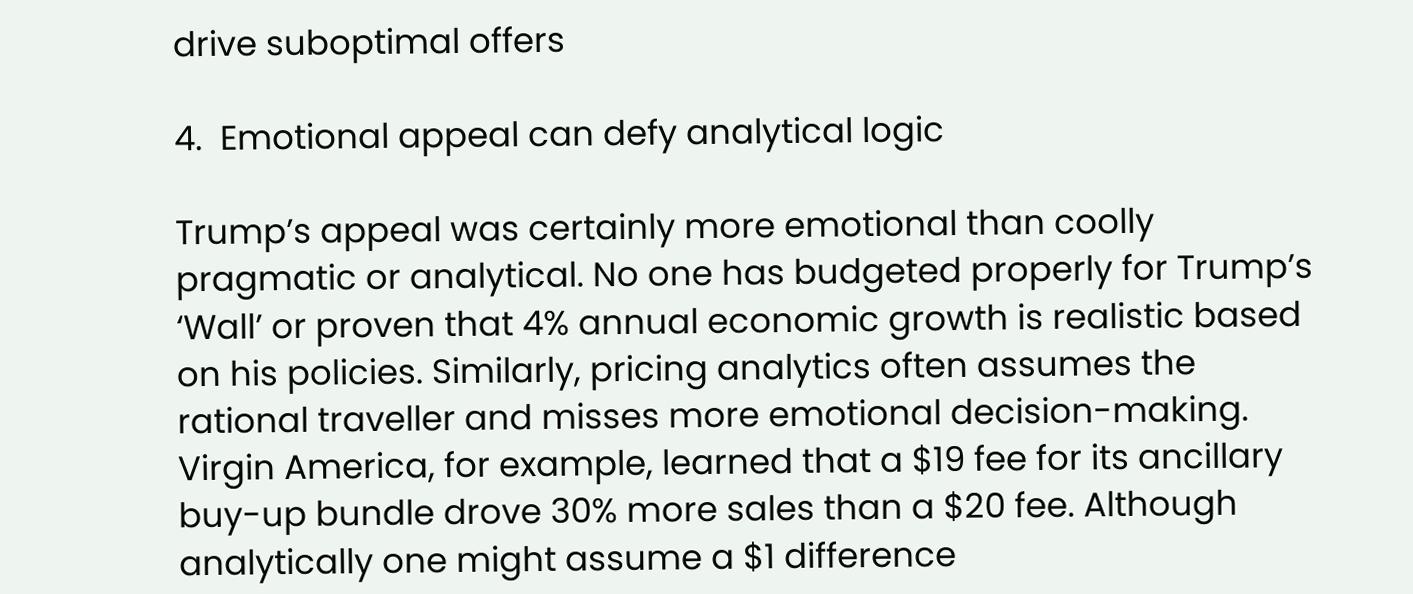drive suboptimal offers

4.  Emotional appeal can defy analytical logic

Trump’s appeal was certainly more emotional than coolly pragmatic or analytical. No one has budgeted properly for Trump’s ‘Wall’ or proven that 4% annual economic growth is realistic based on his policies. Similarly, pricing analytics often assumes the rational traveller and misses more emotional decision-making. Virgin America, for example, learned that a $19 fee for its ancillary buy-up bundle drove 30% more sales than a $20 fee. Although analytically one might assume a $1 difference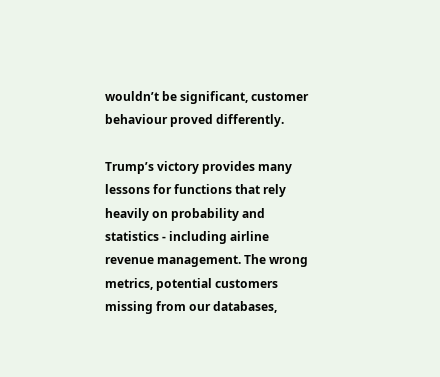wouldn’t be significant, customer behaviour proved differently.

Trump’s victory provides many lessons for functions that rely heavily on probability and statistics - including airline revenue management. The wrong metrics, potential customers missing from our databases,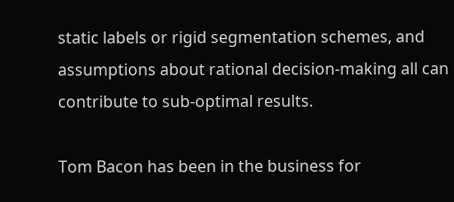static labels or rigid segmentation schemes, and assumptions about rational decision-making all can contribute to sub-optimal results.

Tom Bacon has been in the business for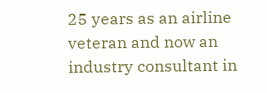25 years as an airline veteran and now an industry consultant in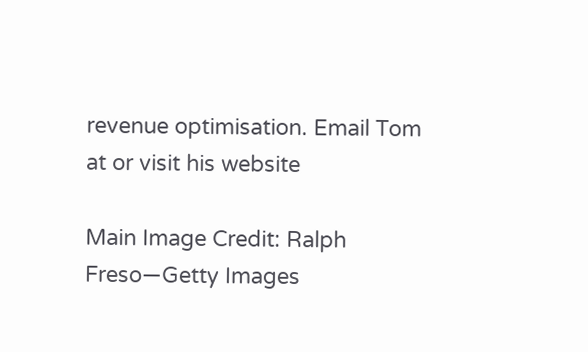revenue optimisation. Email Tom at or visit his website

Main Image Credit: Ralph Freso—Getty Images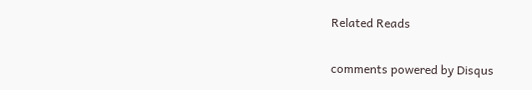Related Reads

comments powered by Disqus